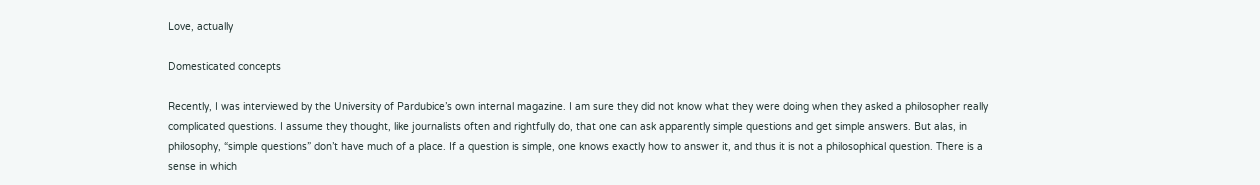Love, actually

Domesticated concepts

Recently, I was interviewed by the University of Pardubice’s own internal magazine. I am sure they did not know what they were doing when they asked a philosopher really complicated questions. I assume they thought, like journalists often and rightfully do, that one can ask apparently simple questions and get simple answers. But alas, in philosophy, “simple questions” don’t have much of a place. If a question is simple, one knows exactly how to answer it, and thus it is not a philosophical question. There is a sense in which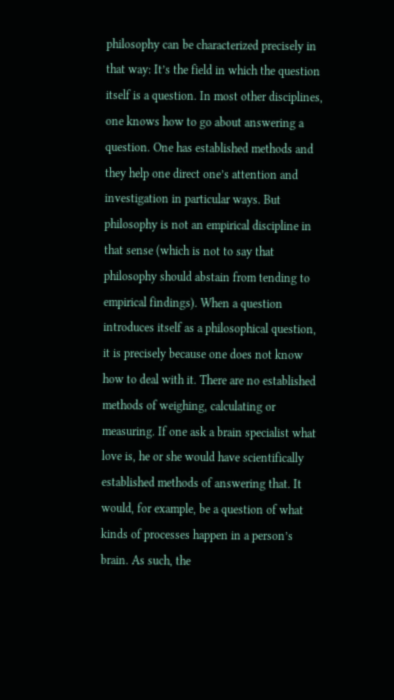philosophy can be characterized precisely in that way: It’s the field in which the question itself is a question. In most other disciplines, one knows how to go about answering a question. One has established methods and they help one direct one’s attention and investigation in particular ways. But philosophy is not an empirical discipline in that sense (which is not to say that philosophy should abstain from tending to empirical findings). When a question introduces itself as a philosophical question, it is precisely because one does not know how to deal with it. There are no established methods of weighing, calculating or measuring. If one ask a brain specialist what love is, he or she would have scientifically established methods of answering that. It would, for example, be a question of what kinds of processes happen in a person’s brain. As such, the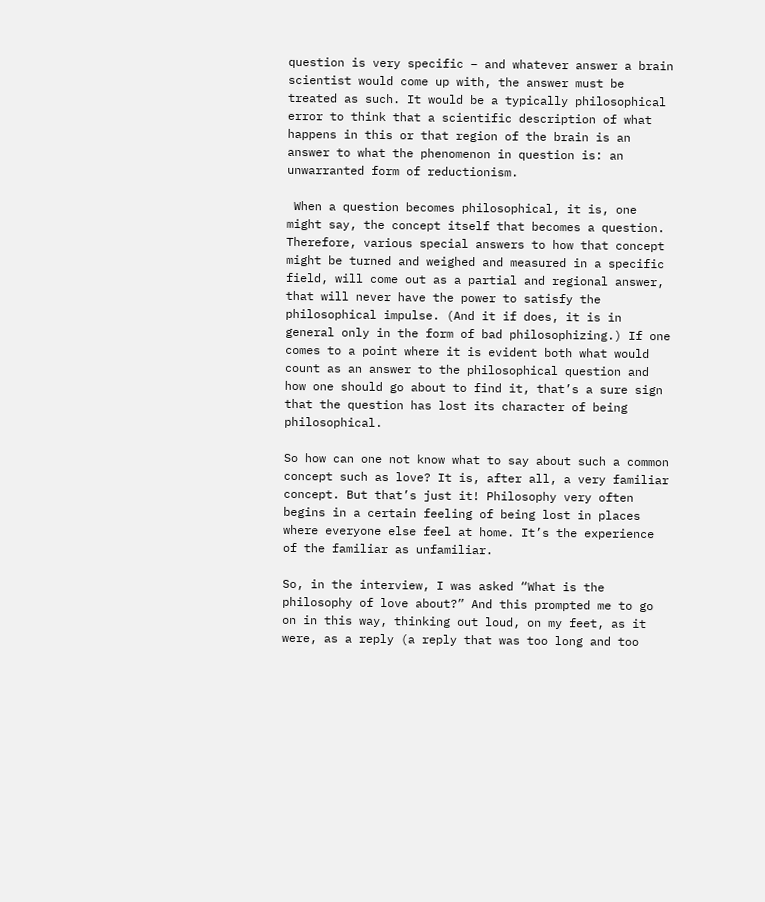question is very specific – and whatever answer a brain scientist would come up with, the answer must be treated as such. It would be a typically philosophical error to think that a scientific description of what happens in this or that region of the brain is an answer to what the phenomenon in question is: an unwarranted form of reductionism.

 When a question becomes philosophical, it is, one might say, the concept itself that becomes a question. Therefore, various special answers to how that concept might be turned and weighed and measured in a specific field, will come out as a partial and regional answer, that will never have the power to satisfy the philosophical impulse. (And it if does, it is in general only in the form of bad philosophizing.) If one comes to a point where it is evident both what would count as an answer to the philosophical question and how one should go about to find it, that’s a sure sign that the question has lost its character of being philosophical.

So how can one not know what to say about such a common concept such as love? It is, after all, a very familiar concept. But that’s just it! Philosophy very often begins in a certain feeling of being lost in places where everyone else feel at home. It’s the experience of the familiar as unfamiliar.

So, in the interview, I was asked “What is the philosophy of love about?” And this prompted me to go on in this way, thinking out loud, on my feet, as it were, as a reply (a reply that was too long and too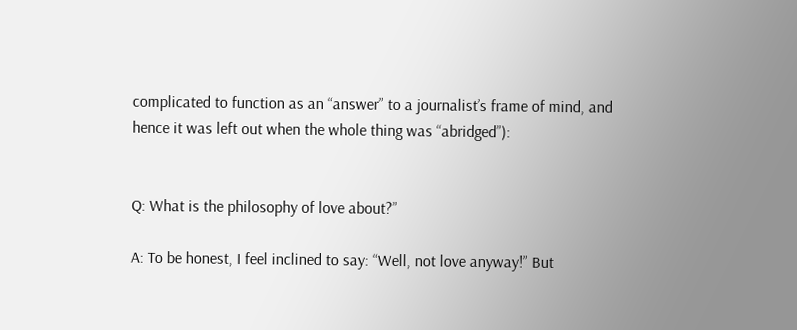complicated to function as an “answer” to a journalist’s frame of mind, and hence it was left out when the whole thing was “abridged”):


Q: What is the philosophy of love about?”

A: To be honest, I feel inclined to say: “Well, not love anyway!” But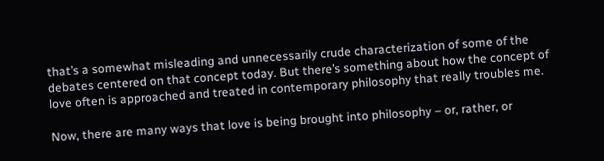that’s a somewhat misleading and unnecessarily crude characterization of some of the debates centered on that concept today. But there’s something about how the concept of love often is approached and treated in contemporary philosophy that really troubles me.

Now, there are many ways that love is being brought into philosophy – or, rather, or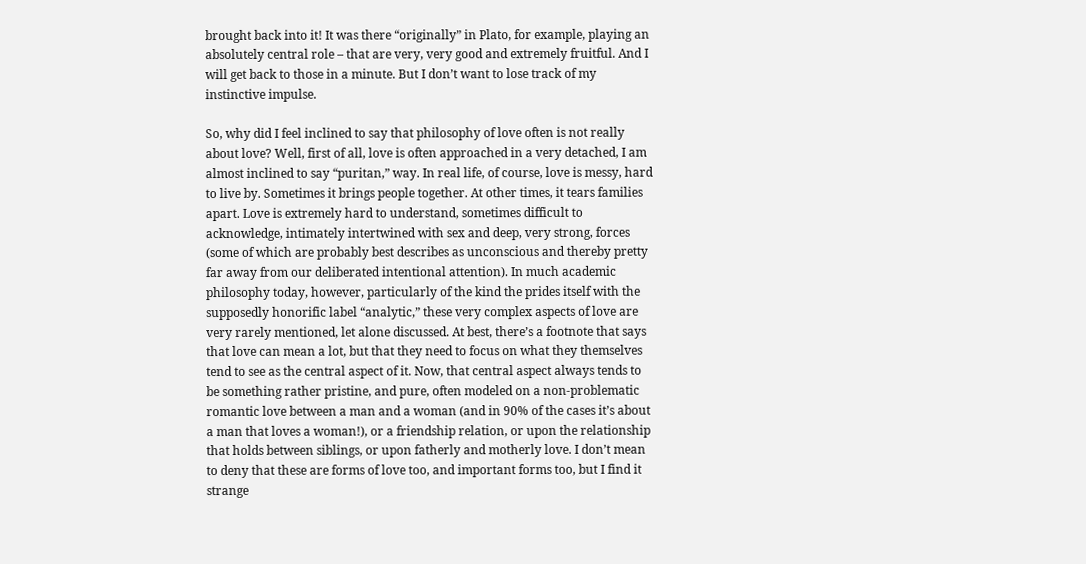brought back into it! It was there “originally” in Plato, for example, playing an absolutely central role – that are very, very good and extremely fruitful. And I will get back to those in a minute. But I don’t want to lose track of my instinctive impulse.

So, why did I feel inclined to say that philosophy of love often is not really about love? Well, first of all, love is often approached in a very detached, I am almost inclined to say “puritan,” way. In real life, of course, love is messy, hard to live by. Sometimes it brings people together. At other times, it tears families apart. Love is extremely hard to understand, sometimes difficult to acknowledge, intimately intertwined with sex and deep, very strong, forces (some of which are probably best describes as unconscious and thereby pretty far away from our deliberated intentional attention). In much academic philosophy today, however, particularly of the kind the prides itself with the supposedly honorific label “analytic,” these very complex aspects of love are very rarely mentioned, let alone discussed. At best, there’s a footnote that says that love can mean a lot, but that they need to focus on what they themselves tend to see as the central aspect of it. Now, that central aspect always tends to be something rather pristine, and pure, often modeled on a non-problematic romantic love between a man and a woman (and in 90% of the cases it’s about a man that loves a woman!), or a friendship relation, or upon the relationship that holds between siblings, or upon fatherly and motherly love. I don’t mean to deny that these are forms of love too, and important forms too, but I find it strange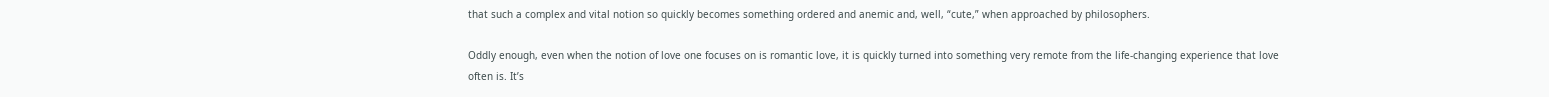that such a complex and vital notion so quickly becomes something ordered and anemic and, well, “cute,” when approached by philosophers.

Oddly enough, even when the notion of love one focuses on is romantic love, it is quickly turned into something very remote from the life-changing experience that love often is. It’s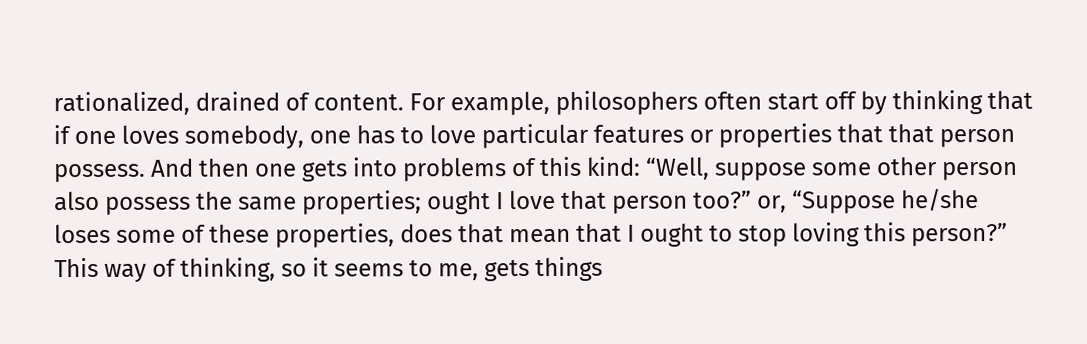rationalized, drained of content. For example, philosophers often start off by thinking that if one loves somebody, one has to love particular features or properties that that person possess. And then one gets into problems of this kind: “Well, suppose some other person also possess the same properties; ought I love that person too?” or, “Suppose he/she loses some of these properties, does that mean that I ought to stop loving this person?” This way of thinking, so it seems to me, gets things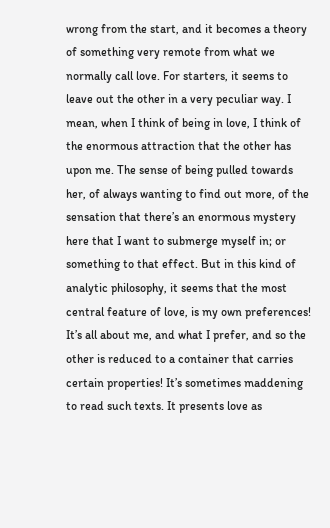wrong from the start, and it becomes a theory of something very remote from what we normally call love. For starters, it seems to leave out the other in a very peculiar way. I mean, when I think of being in love, I think of the enormous attraction that the other has upon me. The sense of being pulled towards her, of always wanting to find out more, of the sensation that there’s an enormous mystery here that I want to submerge myself in; or something to that effect. But in this kind of analytic philosophy, it seems that the most central feature of love, is my own preferences! It’s all about me, and what I prefer, and so the other is reduced to a container that carries certain properties! It’s sometimes maddening to read such texts. It presents love as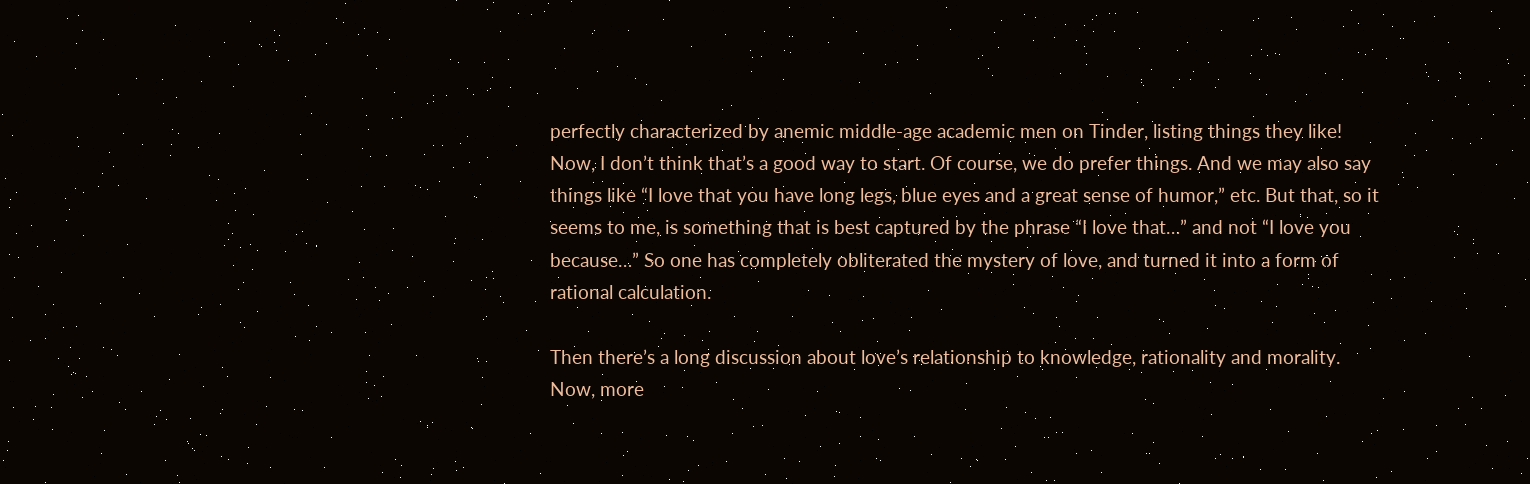perfectly characterized by anemic middle-age academic men on Tinder, listing things they like! Now, I don’t think that’s a good way to start. Of course, we do prefer things. And we may also say things like “I love that you have long legs, blue eyes and a great sense of humor,” etc. But that, so it seems to me, is something that is best captured by the phrase “I love that…” and not “I love you because…” So one has completely obliterated the mystery of love, and turned it into a form of rational calculation.

Then there’s a long discussion about love’s relationship to knowledge, rationality and morality. Now, more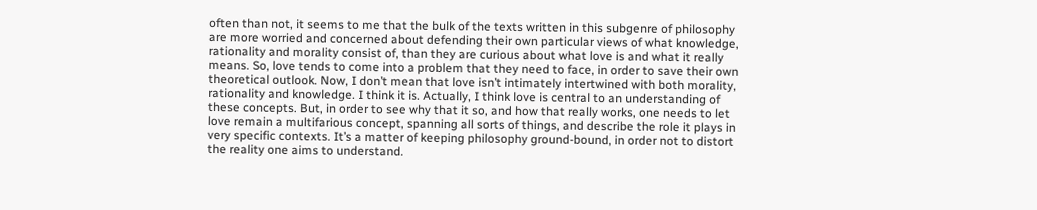often than not, it seems to me that the bulk of the texts written in this subgenre of philosophy are more worried and concerned about defending their own particular views of what knowledge, rationality and morality consist of, than they are curious about what love is and what it really means. So, love tends to come into a problem that they need to face, in order to save their own theoretical outlook. Now, I don’t mean that love isn’t intimately intertwined with both morality, rationality and knowledge. I think it is. Actually, I think love is central to an understanding of these concepts. But, in order to see why that it so, and how that really works, one needs to let love remain a multifarious concept, spanning all sorts of things, and describe the role it plays in very specific contexts. It’s a matter of keeping philosophy ground-bound, in order not to distort the reality one aims to understand.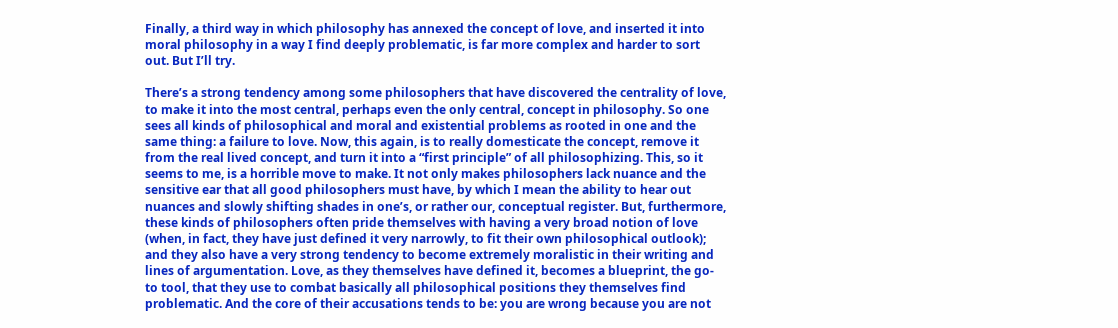Finally, a third way in which philosophy has annexed the concept of love, and inserted it into moral philosophy in a way I find deeply problematic, is far more complex and harder to sort out. But I’ll try.

There’s a strong tendency among some philosophers that have discovered the centrality of love, to make it into the most central, perhaps even the only central, concept in philosophy. So one sees all kinds of philosophical and moral and existential problems as rooted in one and the same thing: a failure to love. Now, this again, is to really domesticate the concept, remove it from the real lived concept, and turn it into a “first principle” of all philosophizing. This, so it seems to me, is a horrible move to make. It not only makes philosophers lack nuance and the sensitive ear that all good philosophers must have, by which I mean the ability to hear out nuances and slowly shifting shades in one’s, or rather our, conceptual register. But, furthermore, these kinds of philosophers often pride themselves with having a very broad notion of love (when, in fact, they have just defined it very narrowly, to fit their own philosophical outlook); and they also have a very strong tendency to become extremely moralistic in their writing and lines of argumentation. Love, as they themselves have defined it, becomes a blueprint, the go-to tool, that they use to combat basically all philosophical positions they themselves find problematic. And the core of their accusations tends to be: you are wrong because you are not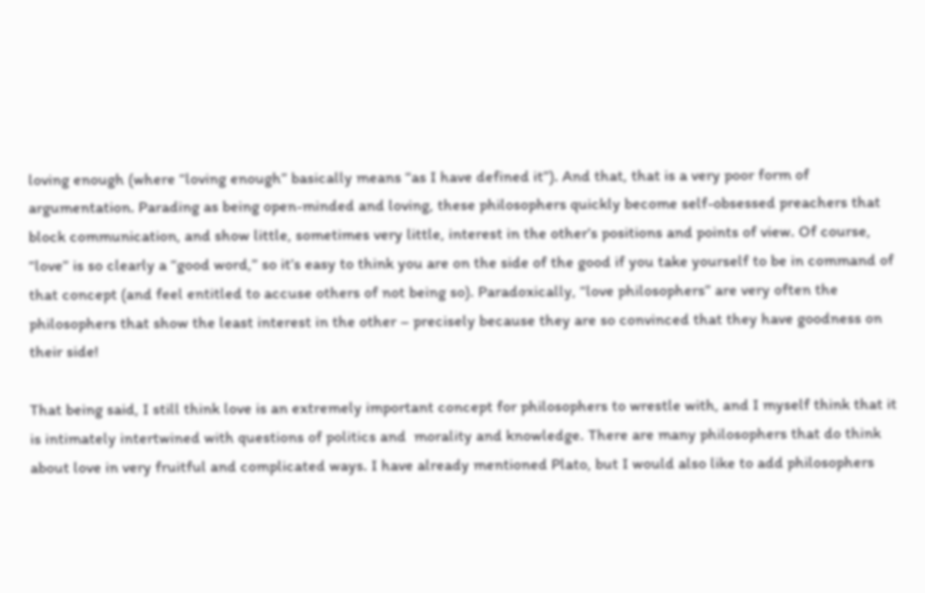loving enough (where “loving enough” basically means “as I have defined it”). And that, that is a very poor form of argumentation. Parading as being open-minded and loving, these philosophers quickly become self-obsessed preachers that block communication, and show little, sometimes very little, interest in the other’s positions and points of view. Of course, “love” is so clearly a “good word,” so it’s easy to think you are on the side of the good if you take yourself to be in command of that concept (and feel entitled to accuse others of not being so). Paradoxically, “love philosophers” are very often the philosophers that show the least interest in the other – precisely because they are so convinced that they have goodness on their side!

That being said, I still think love is an extremely important concept for philosophers to wrestle with, and I myself think that it is intimately intertwined with questions of politics and  morality and knowledge. There are many philosophers that do think about love in very fruitful and complicated ways. I have already mentioned Plato, but I would also like to add philosophers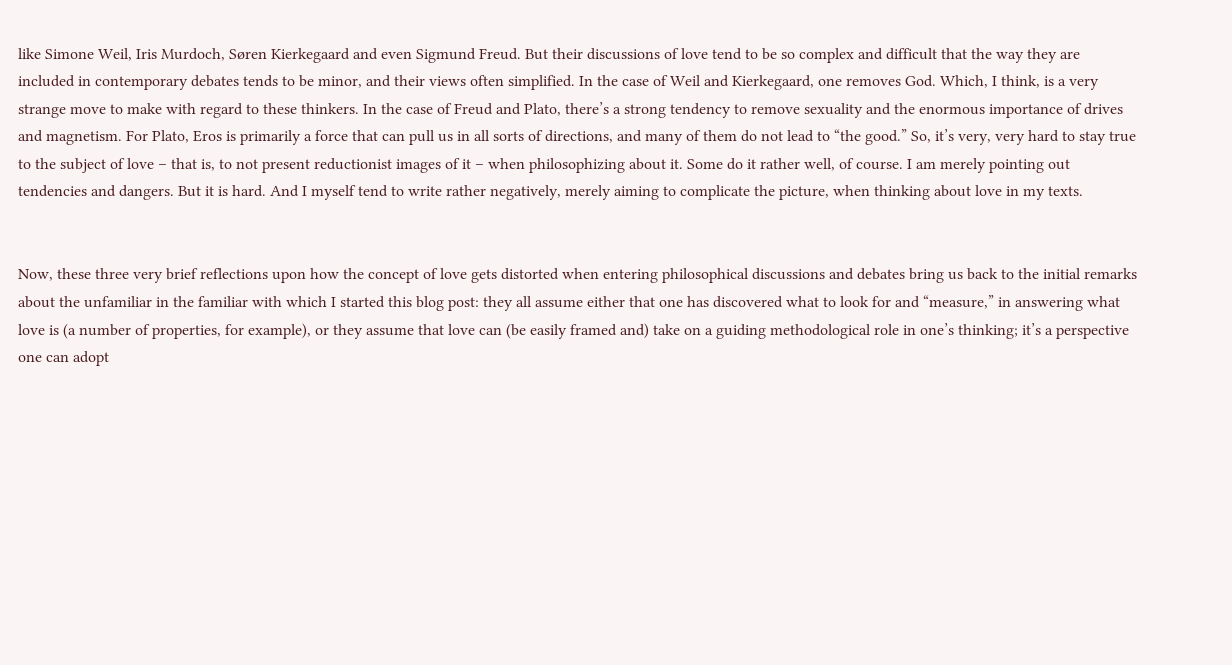like Simone Weil, Iris Murdoch, Søren Kierkegaard and even Sigmund Freud. But their discussions of love tend to be so complex and difficult that the way they are included in contemporary debates tends to be minor, and their views often simplified. In the case of Weil and Kierkegaard, one removes God. Which, I think, is a very strange move to make with regard to these thinkers. In the case of Freud and Plato, there’s a strong tendency to remove sexuality and the enormous importance of drives and magnetism. For Plato, Eros is primarily a force that can pull us in all sorts of directions, and many of them do not lead to “the good.” So, it’s very, very hard to stay true to the subject of love – that is, to not present reductionist images of it – when philosophizing about it. Some do it rather well, of course. I am merely pointing out tendencies and dangers. But it is hard. And I myself tend to write rather negatively, merely aiming to complicate the picture, when thinking about love in my texts.


Now, these three very brief reflections upon how the concept of love gets distorted when entering philosophical discussions and debates bring us back to the initial remarks about the unfamiliar in the familiar with which I started this blog post: they all assume either that one has discovered what to look for and “measure,” in answering what love is (a number of properties, for example), or they assume that love can (be easily framed and) take on a guiding methodological role in one’s thinking; it’s a perspective one can adopt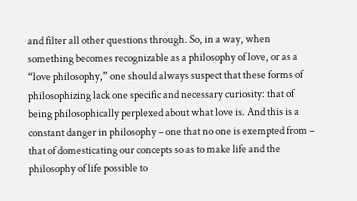and filter all other questions through. So, in a way, when something becomes recognizable as a philosophy of love, or as a “love philosophy,” one should always suspect that these forms of philosophizing lack one specific and necessary curiosity: that of being philosophically perplexed about what love is. And this is a constant danger in philosophy – one that no one is exempted from – that of domesticating our concepts so as to make life and the philosophy of life possible to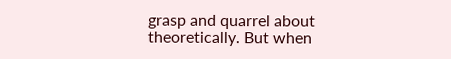grasp and quarrel about theoretically. But when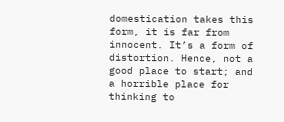domestication takes this form, it is far from innocent. It’s a form of distortion. Hence, not a good place to start; and a horrible place for thinking to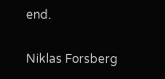end.

Niklas Forsberg